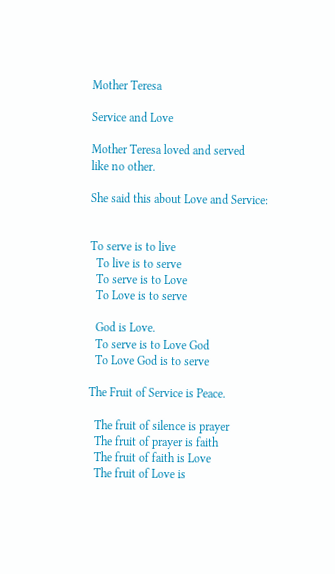Mother Teresa

Service and Love

Mother Teresa loved and served
like no other.

She said this about Love and Service:


To serve is to live
  To live is to serve
  To serve is to Love
  To Love is to serve

  God is Love.
  To serve is to Love God
  To Love God is to serve

The Fruit of Service is Peace.

  The fruit of silence is prayer
  The fruit of prayer is faith
  The fruit of faith is Love
  The fruit of Love is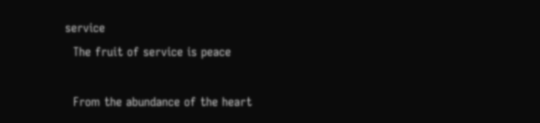service
  The fruit of service is peace

  From the abundance of the heart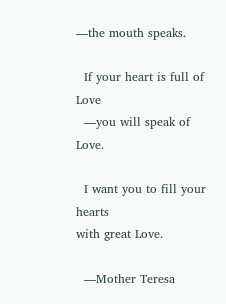—the mouth speaks.

  If your heart is full of Love
  —you will speak of Love.

  I want you to fill your hearts
with great Love.

  —Mother Teresa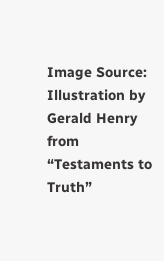Image Source:
Illustration by Gerald Henry from
“Testaments to Truth”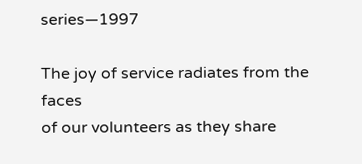series—1997

The joy of service radiates from the faces
of our volunteers as they share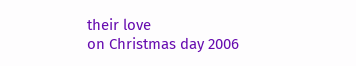their love
on Christmas day 2006